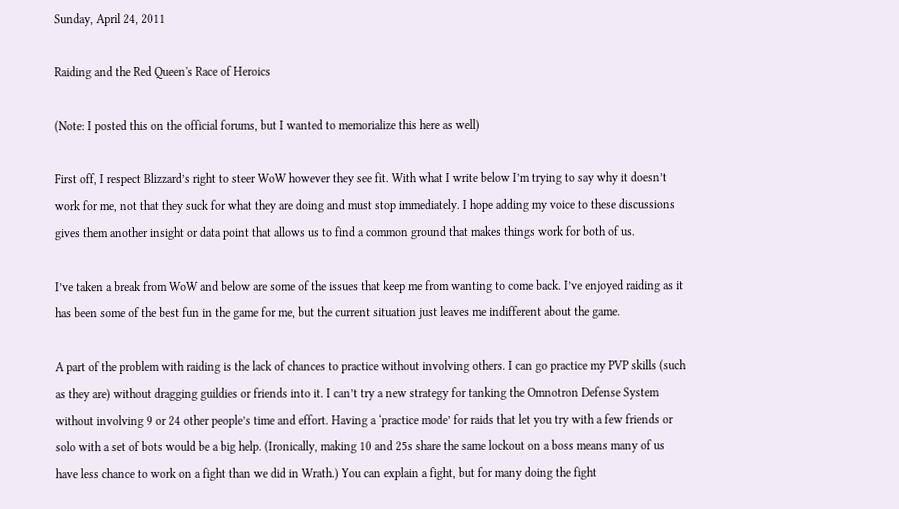Sunday, April 24, 2011

Raiding and the Red Queen's Race of Heroics

(Note: I posted this on the official forums, but I wanted to memorialize this here as well)

First off, I respect Blizzard’s right to steer WoW however they see fit. With what I write below I’m trying to say why it doesn’t work for me, not that they suck for what they are doing and must stop immediately. I hope adding my voice to these discussions gives them another insight or data point that allows us to find a common ground that makes things work for both of us.

I’ve taken a break from WoW and below are some of the issues that keep me from wanting to come back. I’ve enjoyed raiding as it has been some of the best fun in the game for me, but the current situation just leaves me indifferent about the game.

A part of the problem with raiding is the lack of chances to practice without involving others. I can go practice my PVP skills (such as they are) without dragging guildies or friends into it. I can’t try a new strategy for tanking the Omnotron Defense System without involving 9 or 24 other people’s time and effort. Having a ‘practice mode’ for raids that let you try with a few friends or solo with a set of bots would be a big help. (Ironically, making 10 and 25s share the same lockout on a boss means many of us have less chance to work on a fight than we did in Wrath.) You can explain a fight, but for many doing the fight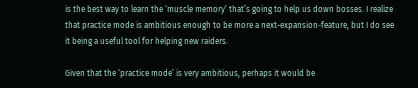is the best way to learn the ‘muscle memory’ that’s going to help us down bosses. I realize that practice mode is ambitious enough to be more a next-expansion-feature, but I do see it being a useful tool for helping new raiders.

Given that the ‘practice mode’ is very ambitious, perhaps it would be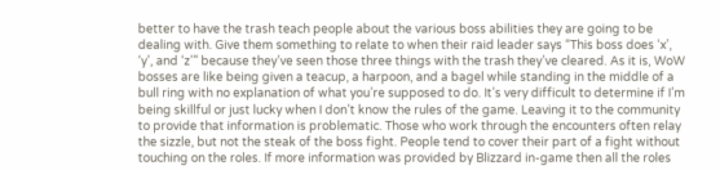better to have the trash teach people about the various boss abilities they are going to be dealing with. Give them something to relate to when their raid leader says “This boss does ‘x’, ‘y’, and ‘z’” because they’ve seen those three things with the trash they’ve cleared. As it is, WoW bosses are like being given a teacup, a harpoon, and a bagel while standing in the middle of a bull ring with no explanation of what you’re supposed to do. It’s very difficult to determine if I’m being skillful or just lucky when I don’t know the rules of the game. Leaving it to the community to provide that information is problematic. Those who work through the encounters often relay the sizzle, but not the steak of the boss fight. People tend to cover their part of a fight without touching on the roles. If more information was provided by Blizzard in-game then all the roles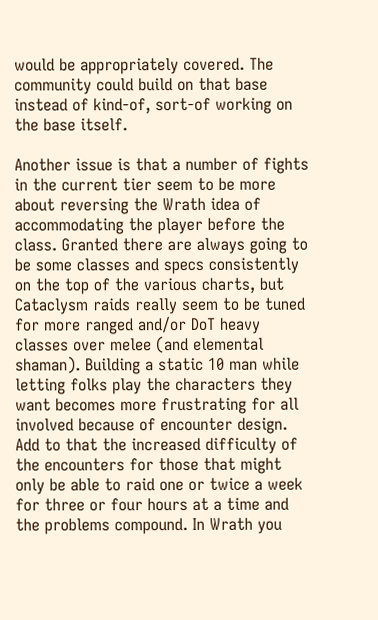would be appropriately covered. The community could build on that base instead of kind-of, sort-of working on the base itself.

Another issue is that a number of fights in the current tier seem to be more about reversing the Wrath idea of accommodating the player before the class. Granted there are always going to be some classes and specs consistently on the top of the various charts, but Cataclysm raids really seem to be tuned for more ranged and/or DoT heavy classes over melee (and elemental shaman). Building a static 10 man while letting folks play the characters they want becomes more frustrating for all involved because of encounter design. Add to that the increased difficulty of the encounters for those that might only be able to raid one or twice a week for three or four hours at a time and the problems compound. In Wrath you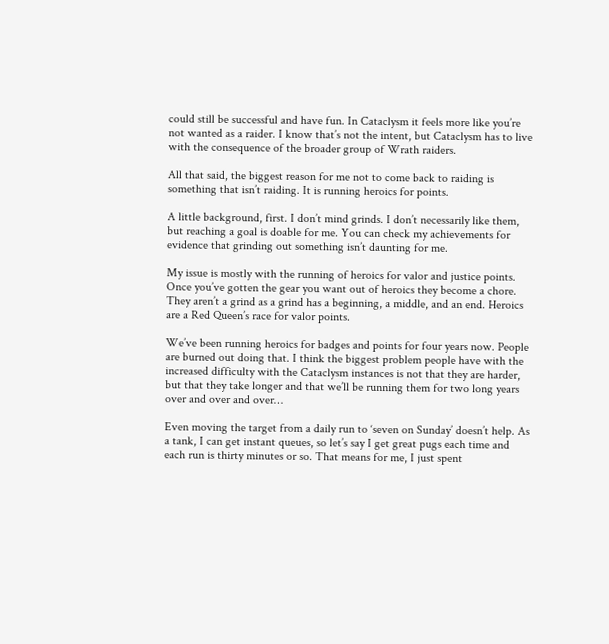could still be successful and have fun. In Cataclysm it feels more like you’re not wanted as a raider. I know that’s not the intent, but Cataclysm has to live with the consequence of the broader group of Wrath raiders.

All that said, the biggest reason for me not to come back to raiding is something that isn’t raiding. It is running heroics for points.

A little background, first. I don’t mind grinds. I don’t necessarily like them, but reaching a goal is doable for me. You can check my achievements for evidence that grinding out something isn’t daunting for me.

My issue is mostly with the running of heroics for valor and justice points. Once you’ve gotten the gear you want out of heroics they become a chore. They aren’t a grind as a grind has a beginning, a middle, and an end. Heroics are a Red Queen’s race for valor points.

We’ve been running heroics for badges and points for four years now. People are burned out doing that. I think the biggest problem people have with the increased difficulty with the Cataclysm instances is not that they are harder, but that they take longer and that we’ll be running them for two long years over and over and over…

Even moving the target from a daily run to ‘seven on Sunday’ doesn’t help. As a tank, I can get instant queues, so let’s say I get great pugs each time and each run is thirty minutes or so. That means for me, I just spent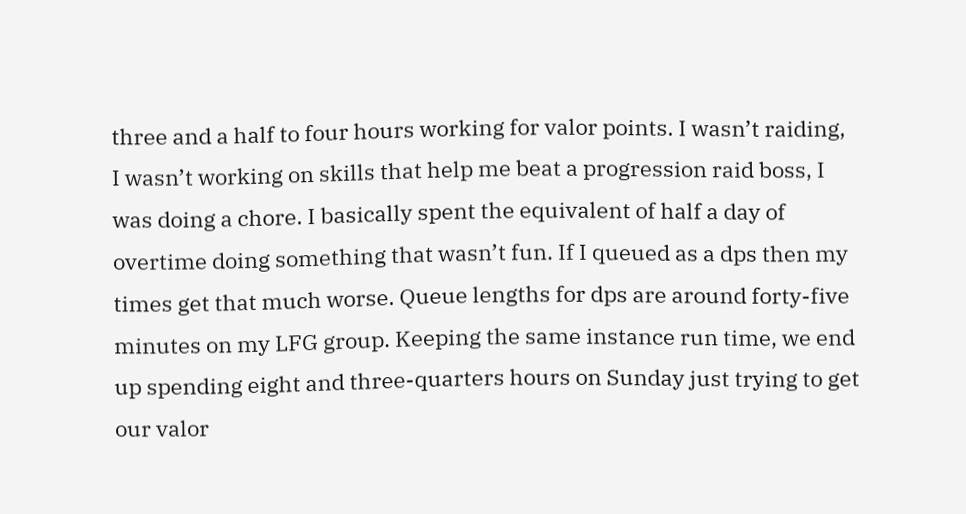three and a half to four hours working for valor points. I wasn’t raiding, I wasn’t working on skills that help me beat a progression raid boss, I was doing a chore. I basically spent the equivalent of half a day of overtime doing something that wasn’t fun. If I queued as a dps then my times get that much worse. Queue lengths for dps are around forty-five minutes on my LFG group. Keeping the same instance run time, we end up spending eight and three-quarters hours on Sunday just trying to get our valor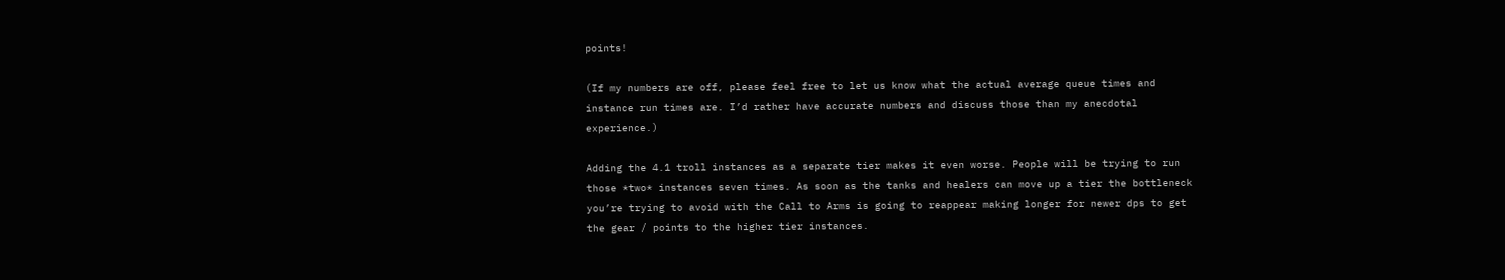points!

(If my numbers are off, please feel free to let us know what the actual average queue times and instance run times are. I’d rather have accurate numbers and discuss those than my anecdotal experience.)

Adding the 4.1 troll instances as a separate tier makes it even worse. People will be trying to run those *two* instances seven times. As soon as the tanks and healers can move up a tier the bottleneck you’re trying to avoid with the Call to Arms is going to reappear making longer for newer dps to get the gear / points to the higher tier instances.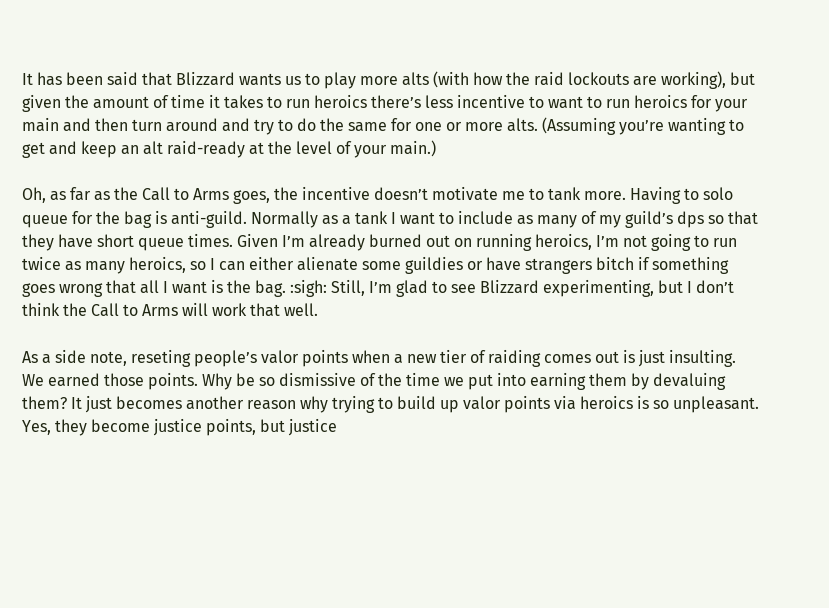It has been said that Blizzard wants us to play more alts (with how the raid lockouts are working), but given the amount of time it takes to run heroics there’s less incentive to want to run heroics for your main and then turn around and try to do the same for one or more alts. (Assuming you’re wanting to get and keep an alt raid-ready at the level of your main.)

Oh, as far as the Call to Arms goes, the incentive doesn’t motivate me to tank more. Having to solo queue for the bag is anti-guild. Normally as a tank I want to include as many of my guild’s dps so that they have short queue times. Given I’m already burned out on running heroics, I’m not going to run twice as many heroics, so I can either alienate some guildies or have strangers bitch if something goes wrong that all I want is the bag. :sigh: Still, I’m glad to see Blizzard experimenting, but I don’t think the Call to Arms will work that well.

As a side note, reseting people’s valor points when a new tier of raiding comes out is just insulting. We earned those points. Why be so dismissive of the time we put into earning them by devaluing them? It just becomes another reason why trying to build up valor points via heroics is so unpleasant. Yes, they become justice points, but justice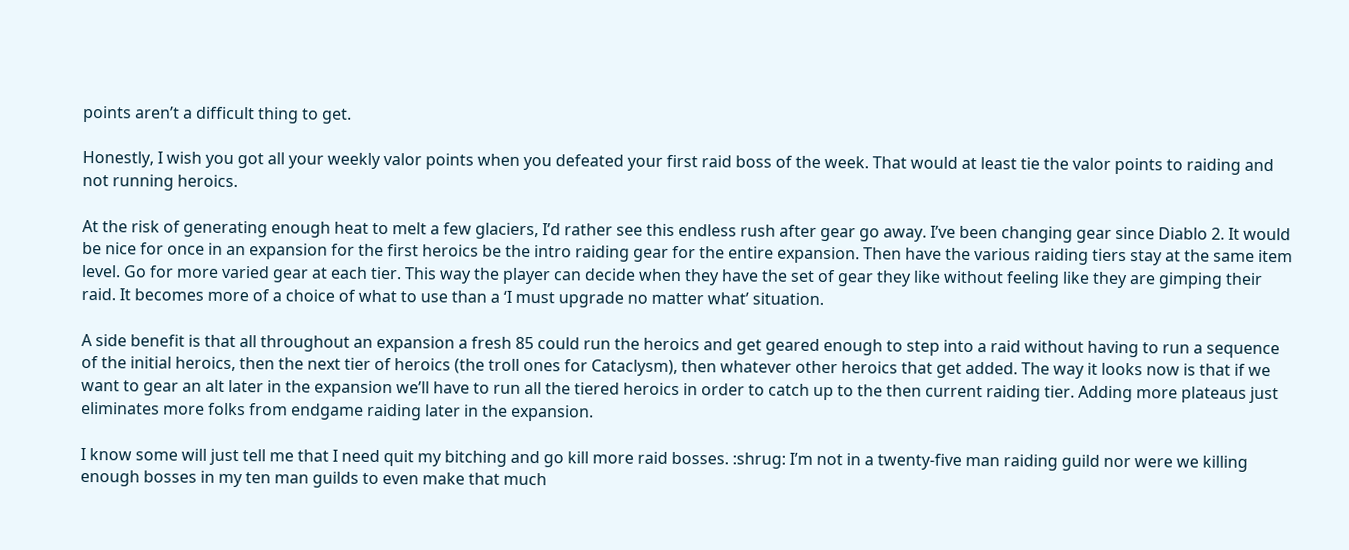points aren’t a difficult thing to get.

Honestly, I wish you got all your weekly valor points when you defeated your first raid boss of the week. That would at least tie the valor points to raiding and not running heroics.

At the risk of generating enough heat to melt a few glaciers, I’d rather see this endless rush after gear go away. I’ve been changing gear since Diablo 2. It would be nice for once in an expansion for the first heroics be the intro raiding gear for the entire expansion. Then have the various raiding tiers stay at the same item level. Go for more varied gear at each tier. This way the player can decide when they have the set of gear they like without feeling like they are gimping their raid. It becomes more of a choice of what to use than a ‘I must upgrade no matter what’ situation.

A side benefit is that all throughout an expansion a fresh 85 could run the heroics and get geared enough to step into a raid without having to run a sequence of the initial heroics, then the next tier of heroics (the troll ones for Cataclysm), then whatever other heroics that get added. The way it looks now is that if we want to gear an alt later in the expansion we’ll have to run all the tiered heroics in order to catch up to the then current raiding tier. Adding more plateaus just eliminates more folks from endgame raiding later in the expansion.

I know some will just tell me that I need quit my bitching and go kill more raid bosses. :shrug: I’m not in a twenty-five man raiding guild nor were we killing enough bosses in my ten man guilds to even make that much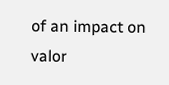of an impact on valor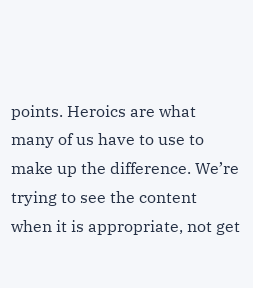points. Heroics are what many of us have to use to make up the difference. We’re trying to see the content when it is appropriate, not get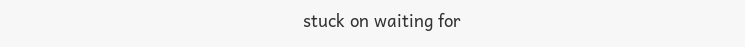stuck on waiting for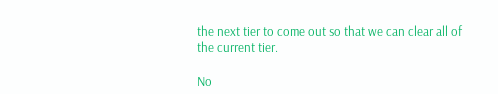the next tier to come out so that we can clear all of the current tier.

No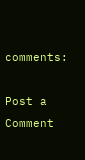comments:

Post a Comment